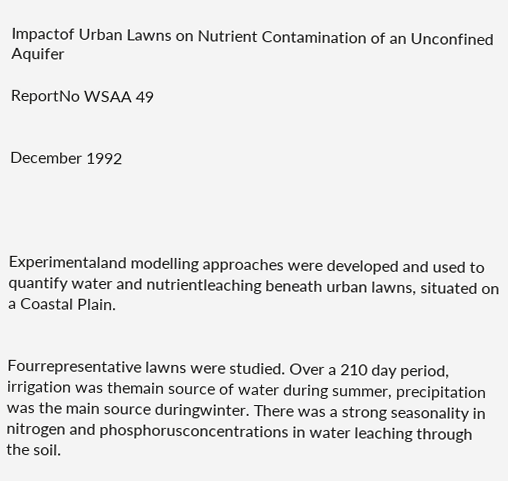Impactof Urban Lawns on Nutrient Contamination of an Unconfined Aquifer

ReportNo WSAA 49


December 1992




Experimentaland modelling approaches were developed and used to quantify water and nutrientleaching beneath urban lawns, situated on a Coastal Plain.


Fourrepresentative lawns were studied. Over a 210 day period, irrigation was themain source of water during summer, precipitation was the main source duringwinter. There was a strong seasonality in nitrogen and phosphorusconcentrations in water leaching through the soil.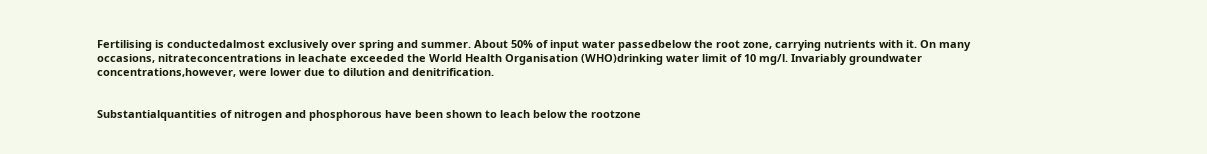Fertilising is conductedalmost exclusively over spring and summer. About 50% of input water passedbelow the root zone, carrying nutrients with it. On many occasions, nitrateconcentrations in leachate exceeded the World Health Organisation (WHO)drinking water limit of 10 mg/l. Invariably groundwater concentrations,however, were lower due to dilution and denitrification.


Substantialquantities of nitrogen and phosphorous have been shown to leach below the rootzone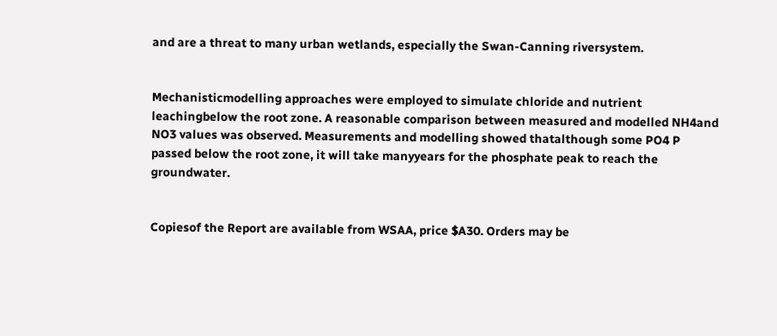and are a threat to many urban wetlands, especially the Swan-Canning riversystem.


Mechanisticmodelling approaches were employed to simulate chloride and nutrient leachingbelow the root zone. A reasonable comparison between measured and modelled NH4and NO3 values was observed. Measurements and modelling showed thatalthough some PO4 P passed below the root zone, it will take manyyears for the phosphate peak to reach the groundwater.


Copiesof the Report are available from WSAA, price $A30. Orders may be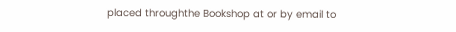placed throughthe Bookshop at or by email to